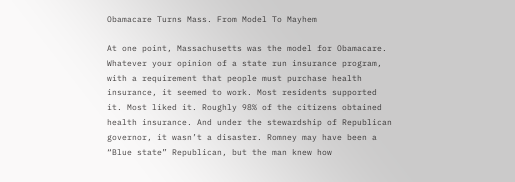Obamacare Turns Mass. From Model To Mayhem

At one point, Massachusetts was the model for Obamacare. Whatever your opinion of a state run insurance program, with a requirement that people must purchase health insurance, it seemed to work. Most residents supported it. Most liked it. Roughly 98% of the citizens obtained health insurance. And under the stewardship of Republican governor, it wasn’t a disaster. Romney may have been a “Blue state” Republican, but the man knew how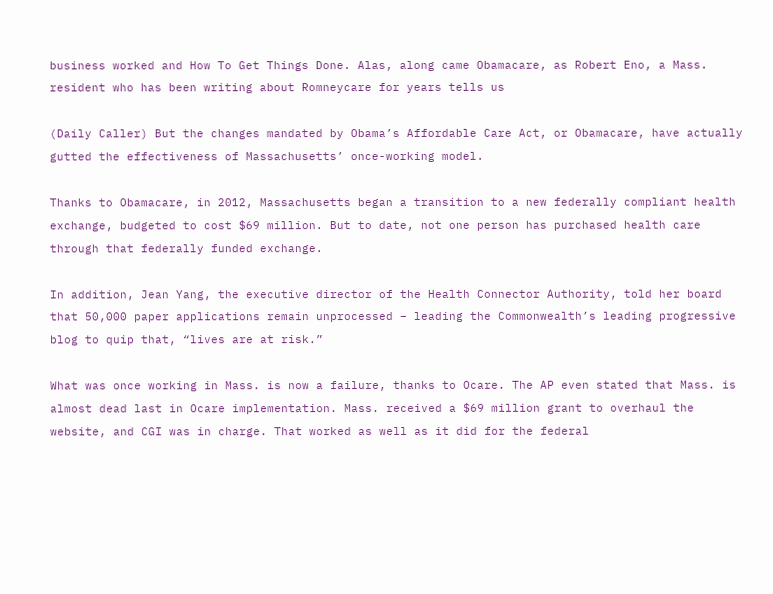business worked and How To Get Things Done. Alas, along came Obamacare, as Robert Eno, a Mass. resident who has been writing about Romneycare for years tells us

(Daily Caller) But the changes mandated by Obama’s Affordable Care Act, or Obamacare, have actually gutted the effectiveness of Massachusetts’ once-working model.

Thanks to Obamacare, in 2012, Massachusetts began a transition to a new federally compliant health exchange, budgeted to cost $69 million. But to date, not one person has purchased health care through that federally funded exchange.

In addition, Jean Yang, the executive director of the Health Connector Authority, told her board that 50,000 paper applications remain unprocessed – leading the Commonwealth’s leading progressive blog to quip that, “lives are at risk.”

What was once working in Mass. is now a failure, thanks to Ocare. The AP even stated that Mass. is almost dead last in Ocare implementation. Mass. received a $69 million grant to overhaul the website, and CGI was in charge. That worked as well as it did for the federal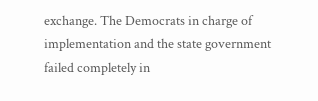exchange. The Democrats in charge of implementation and the state government failed completely in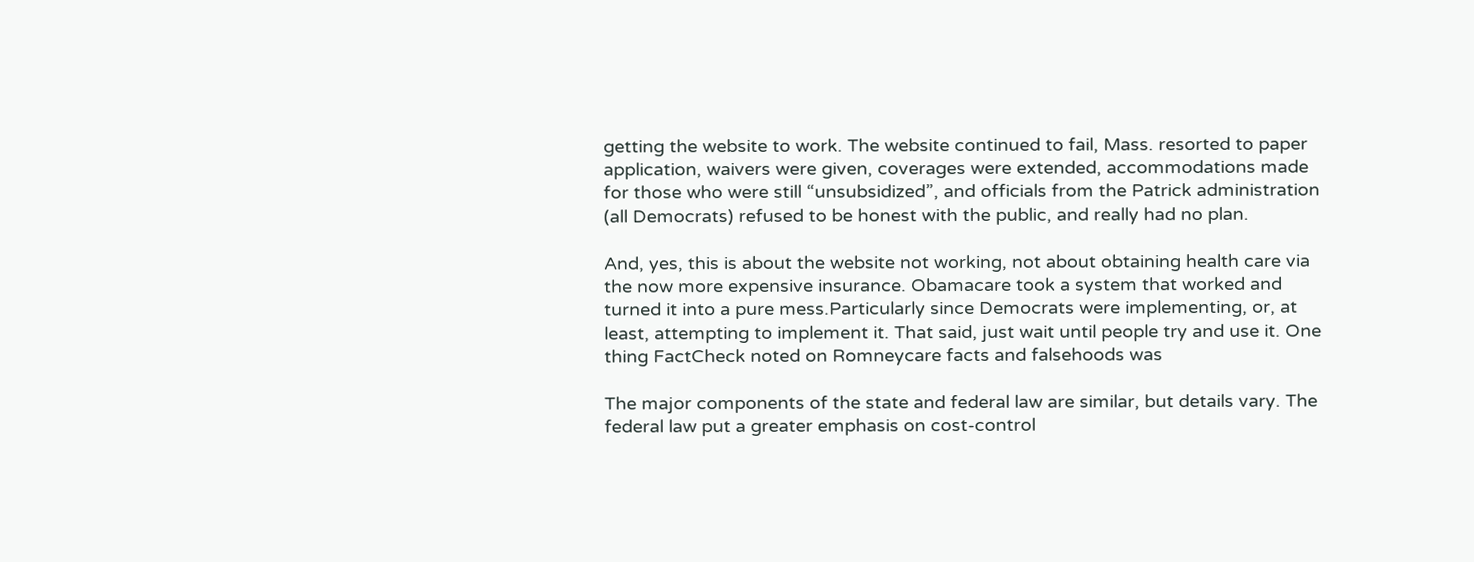getting the website to work. The website continued to fail, Mass. resorted to paper application, waivers were given, coverages were extended, accommodations made for those who were still “unsubsidized”, and officials from the Patrick administration (all Democrats) refused to be honest with the public, and really had no plan.

And, yes, this is about the website not working, not about obtaining health care via the now more expensive insurance. Obamacare took a system that worked and turned it into a pure mess.Particularly since Democrats were implementing, or, at least, attempting to implement it. That said, just wait until people try and use it. One thing FactCheck noted on Romneycare facts and falsehoods was

The major components of the state and federal law are similar, but details vary. The federal law put a greater emphasis on cost-control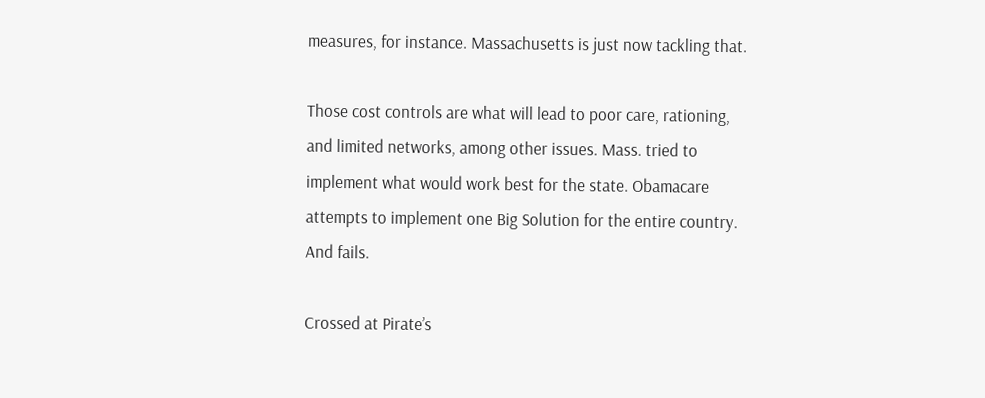measures, for instance. Massachusetts is just now tackling that.

Those cost controls are what will lead to poor care, rationing, and limited networks, among other issues. Mass. tried to implement what would work best for the state. Obamacare attempts to implement one Big Solution for the entire country. And fails.

Crossed at Pirate’s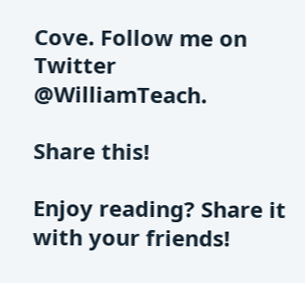Cove. Follow me on Twitter @WilliamTeach.

Share this!

Enjoy reading? Share it with your friends!